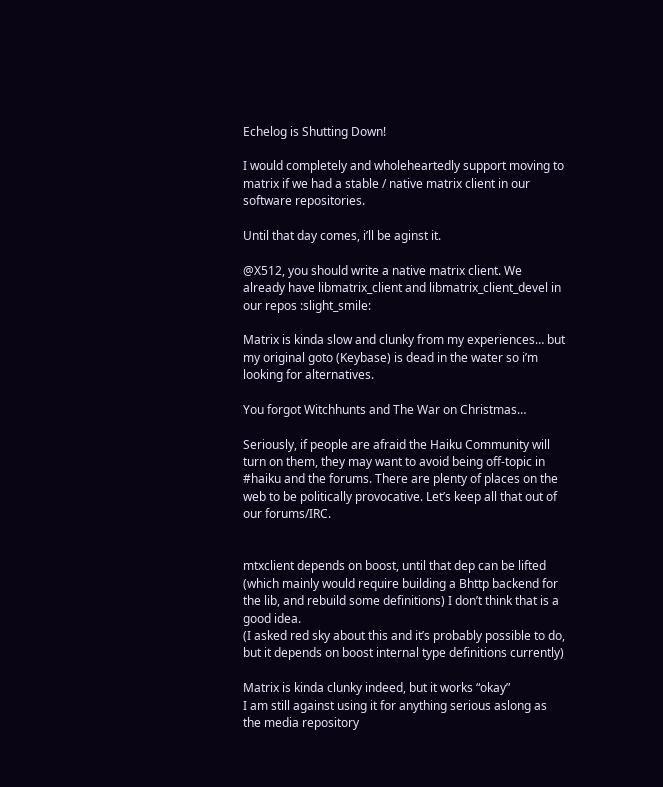Echelog is Shutting Down!

I would completely and wholeheartedly support moving to matrix if we had a stable / native matrix client in our software repositories.

Until that day comes, i’ll be aginst it.

@X512, you should write a native matrix client. We already have libmatrix_client and libmatrix_client_devel in our repos :slight_smile:

Matrix is kinda slow and clunky from my experiences… but my original goto (Keybase) is dead in the water so i’m looking for alternatives.

You forgot Witchhunts and The War on Christmas…

Seriously, if people are afraid the Haiku Community will turn on them, they may want to avoid being off-topic in #haiku and the forums. There are plenty of places on the web to be politically provocative. Let’s keep all that out of our forums/IRC.


mtxclient depends on boost, until that dep can be lifted (which mainly would require building a Bhttp backend for the lib, and rebuild some definitions) I don’t think that is a good idea.
(I asked red sky about this and it’s probably possible to do, but it depends on boost internal type definitions currently)

Matrix is kinda clunky indeed, but it works “okay”
I am still against using it for anything serious aslong as the media repository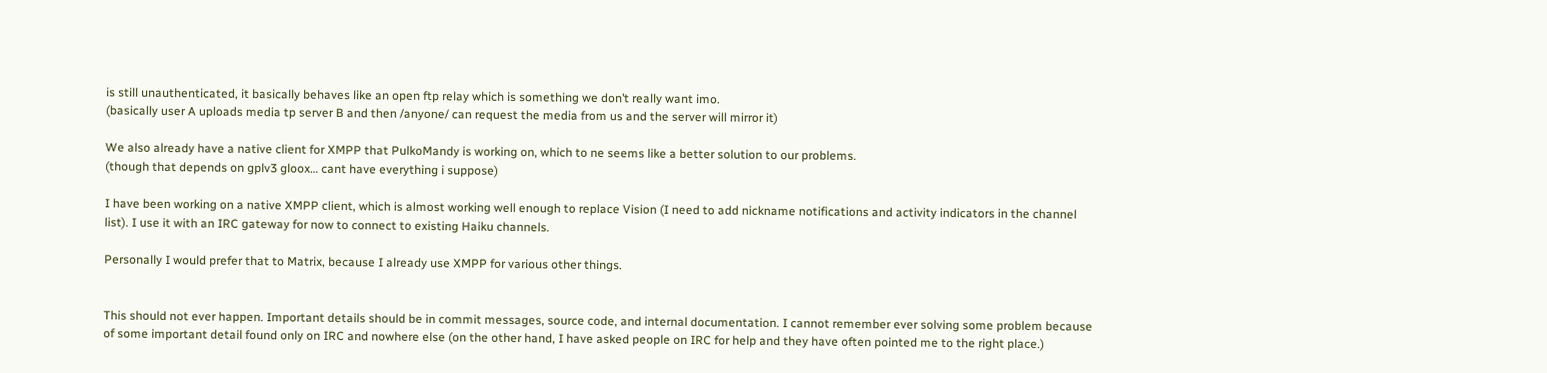is still unauthenticated, it basically behaves like an open ftp relay which is something we don’t really want imo.
(basically user A uploads media tp server B and then /anyone/ can request the media from us and the server will mirror it)

We also already have a native client for XMPP that PulkoMandy is working on, which to ne seems like a better solution to our problems.
(though that depends on gplv3 gloox… cant have everything i suppose)

I have been working on a native XMPP client, which is almost working well enough to replace Vision (I need to add nickname notifications and activity indicators in the channel list). I use it with an IRC gateway for now to connect to existing Haiku channels.

Personally I would prefer that to Matrix, because I already use XMPP for various other things.


This should not ever happen. Important details should be in commit messages, source code, and internal documentation. I cannot remember ever solving some problem because of some important detail found only on IRC and nowhere else (on the other hand, I have asked people on IRC for help and they have often pointed me to the right place.)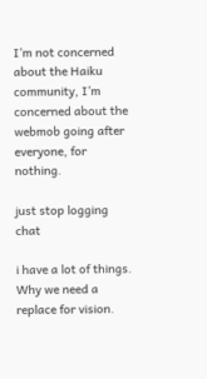I’m not concerned about the Haiku community, I’m concerned about the webmob going after everyone, for nothing.

just stop logging chat

i have a lot of things.
Why we need a replace for vision.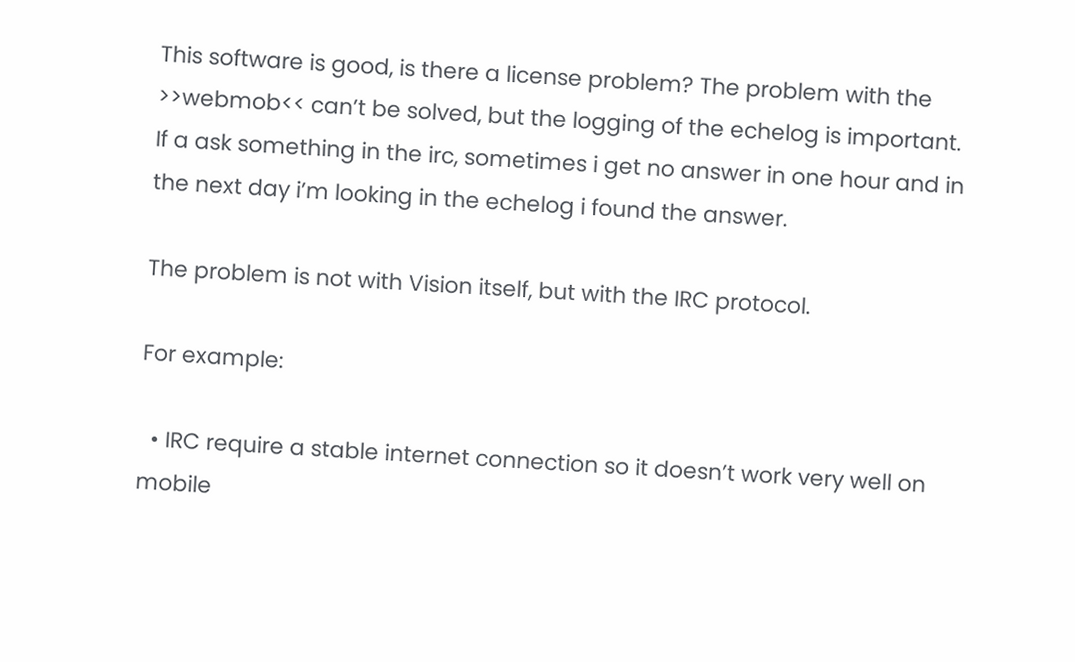This software is good, is there a license problem? The problem with the >>webmob<< can’t be solved, but the logging of the echelog is important.
If a ask something in the irc, sometimes i get no answer in one hour and in the next day i’m looking in the echelog i found the answer.

The problem is not with Vision itself, but with the IRC protocol.

For example:

  • IRC require a stable internet connection so it doesn’t work very well on mobile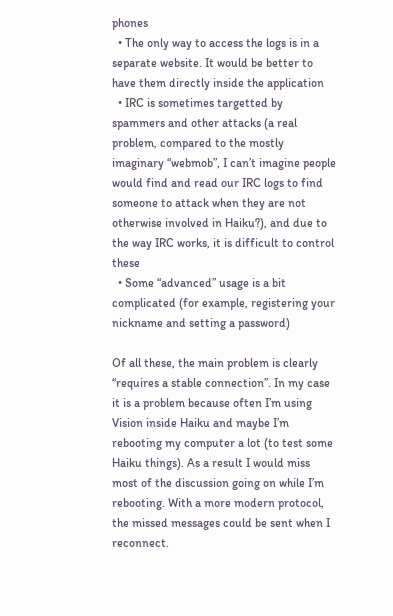phones
  • The only way to access the logs is in a separate website. It would be better to have them directly inside the application
  • IRC is sometimes targetted by spammers and other attacks (a real problem, compared to the mostly imaginary “webmob”, I can’t imagine people would find and read our IRC logs to find someone to attack when they are not otherwise involved in Haiku?), and due to the way IRC works, it is difficult to control these
  • Some “advanced” usage is a bit complicated (for example, registering your nickname and setting a password)

Of all these, the main problem is clearly “requires a stable connection”. In my case it is a problem because often I’m using Vision inside Haiku and maybe I’m rebooting my computer a lot (to test some Haiku things). As a result I would miss most of the discussion going on while I’m rebooting. With a more modern protocol, the missed messages could be sent when I reconnect.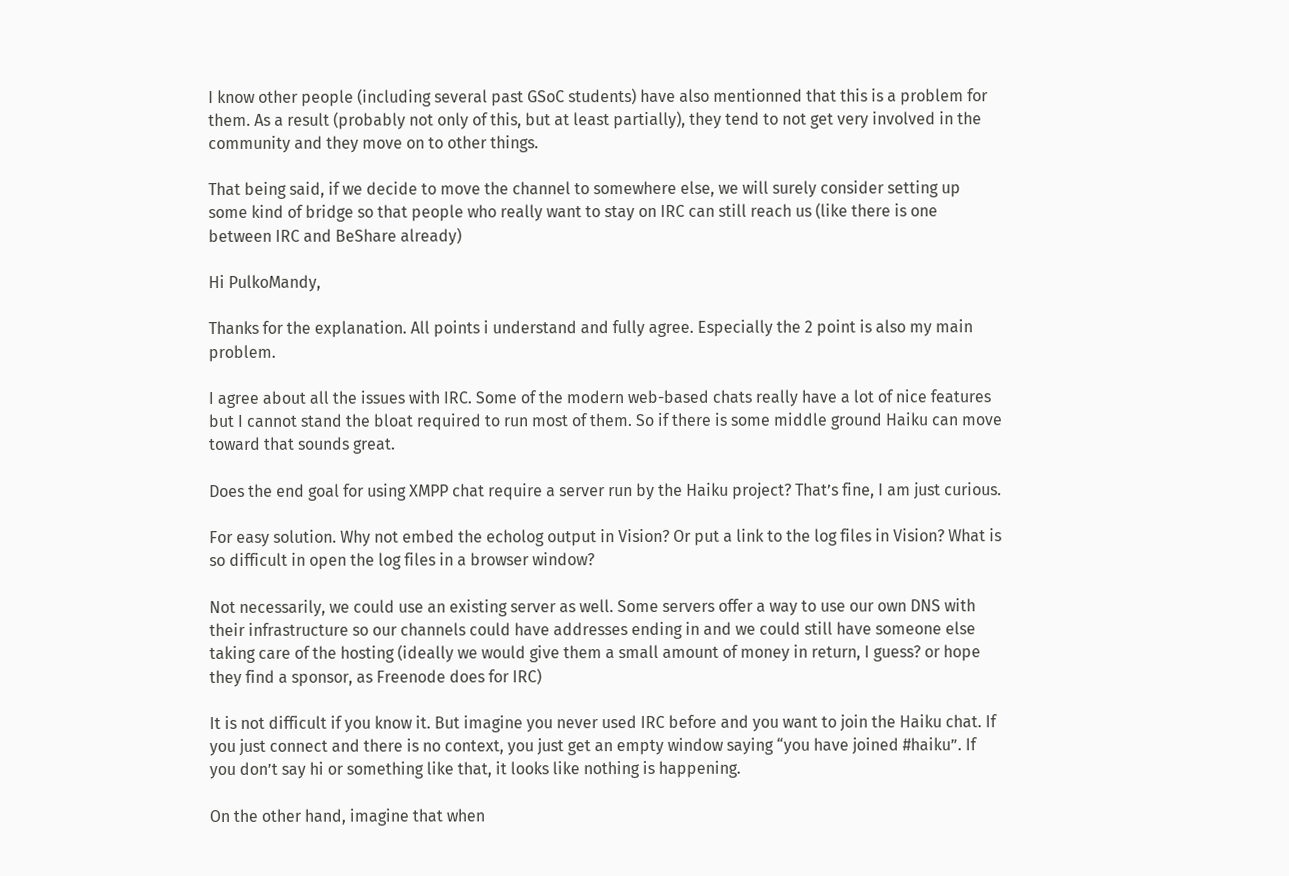I know other people (including several past GSoC students) have also mentionned that this is a problem for them. As a result (probably not only of this, but at least partially), they tend to not get very involved in the community and they move on to other things.

That being said, if we decide to move the channel to somewhere else, we will surely consider setting up some kind of bridge so that people who really want to stay on IRC can still reach us (like there is one between IRC and BeShare already)

Hi PulkoMandy,

Thanks for the explanation. All points i understand and fully agree. Especially the 2 point is also my main problem.

I agree about all the issues with IRC. Some of the modern web-based chats really have a lot of nice features but I cannot stand the bloat required to run most of them. So if there is some middle ground Haiku can move toward that sounds great.

Does the end goal for using XMPP chat require a server run by the Haiku project? That’s fine, I am just curious.

For easy solution. Why not embed the echolog output in Vision? Or put a link to the log files in Vision? What is so difficult in open the log files in a browser window?

Not necessarily, we could use an existing server as well. Some servers offer a way to use our own DNS with their infrastructure so our channels could have addresses ending in and we could still have someone else taking care of the hosting (ideally we would give them a small amount of money in return, I guess? or hope they find a sponsor, as Freenode does for IRC)

It is not difficult if you know it. But imagine you never used IRC before and you want to join the Haiku chat. If you just connect and there is no context, you just get an empty window saying “you have joined #haiku”. If you don’t say hi or something like that, it looks like nothing is happening.

On the other hand, imagine that when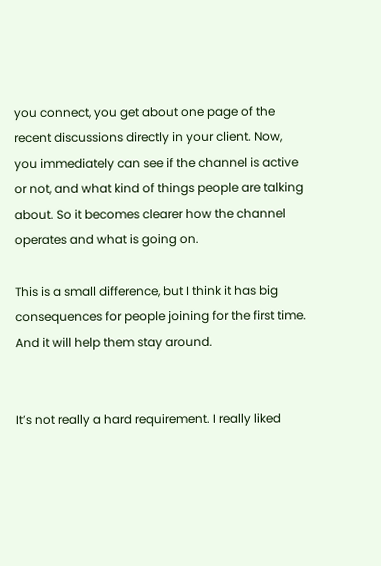you connect, you get about one page of the recent discussions directly in your client. Now, you immediately can see if the channel is active or not, and what kind of things people are talking about. So it becomes clearer how the channel operates and what is going on.

This is a small difference, but I think it has big consequences for people joining for the first time. And it will help them stay around.


It’s not really a hard requirement. I really liked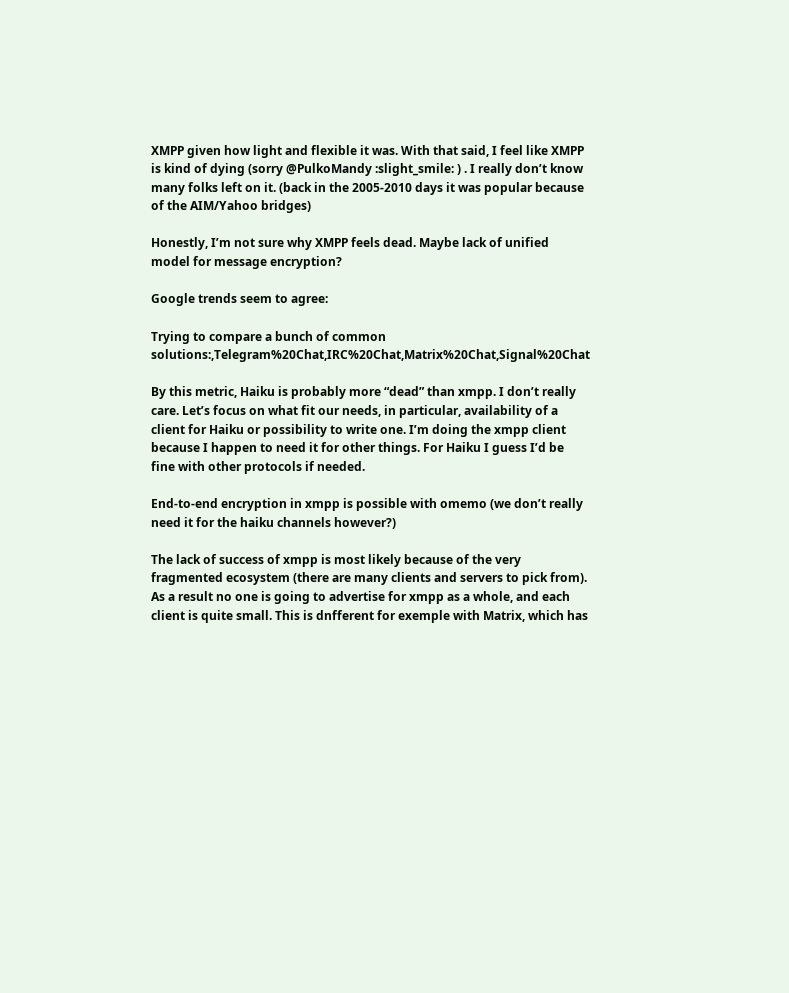XMPP given how light and flexible it was. With that said, I feel like XMPP is kind of dying (sorry @PulkoMandy :slight_smile: ) . I really don’t know many folks left on it. (back in the 2005-2010 days it was popular because of the AIM/Yahoo bridges)

Honestly, I’m not sure why XMPP feels dead. Maybe lack of unified model for message encryption?

Google trends seem to agree:

Trying to compare a bunch of common solutions:,Telegram%20Chat,IRC%20Chat,Matrix%20Chat,Signal%20Chat

By this metric, Haiku is probably more “dead” than xmpp. I don’t really care. Let’s focus on what fit our needs, in particular, availability of a client for Haiku or possibility to write one. I’m doing the xmpp client because I happen to need it for other things. For Haiku I guess I’d be fine with other protocols if needed.

End-to-end encryption in xmpp is possible with omemo (we don’t really need it for the haiku channels however?)

The lack of success of xmpp is most likely because of the very fragmented ecosystem (there are many clients and servers to pick from). As a result no one is going to advertise for xmpp as a whole, and each client is quite small. This is dnfferent for exemple with Matrix, which has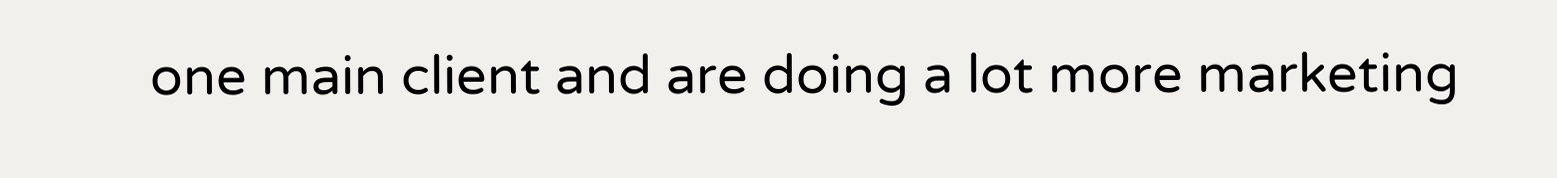one main client and are doing a lot more marketing